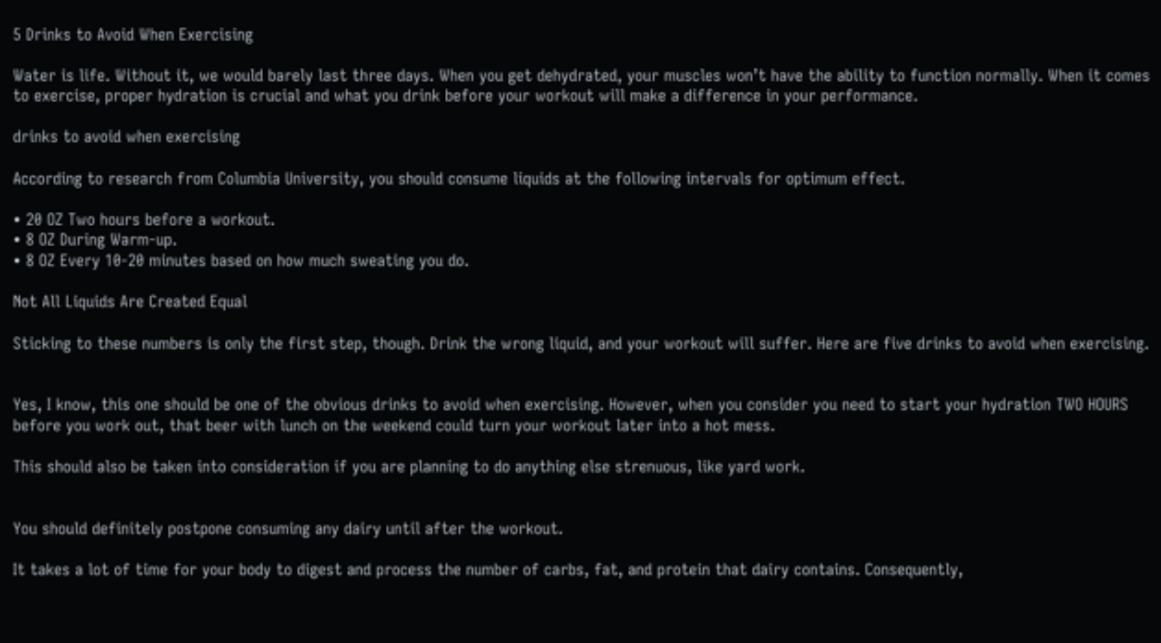5 Drinks to Avoid When Exercising

Water is life. Without it, we would barely last three days. When you get dehydrated, your muscles won’t have the ability to function normally. When it comes to exercise, proper hydration is crucial and what you drink before your workout will make a difference in your performance.

drinks to avoid when exercising

According to research from Columbia University, you should consume liquids at the following intervals for optimum effect.

• 20 OZ Two hours before a workout.
• 8 OZ During Warm-up.
• 8 OZ Every 10-20 minutes based on how much sweating you do.

Not All Liquids Are Created Equal

Sticking to these numbers is only the first step, though. Drink the wrong liquid, and your workout will suffer. Here are five drinks to avoid when exercising.


Yes, I know, this one should be one of the obvious drinks to avoid when exercising. However, when you consider you need to start your hydration TWO HOURS before you work out, that beer with lunch on the weekend could turn your workout later into a hot mess.

This should also be taken into consideration if you are planning to do anything else strenuous, like yard work.


You should definitely postpone consuming any dairy until after the workout.

It takes a lot of time for your body to digest and process the number of carbs, fat, and protein that dairy contains. Consequently,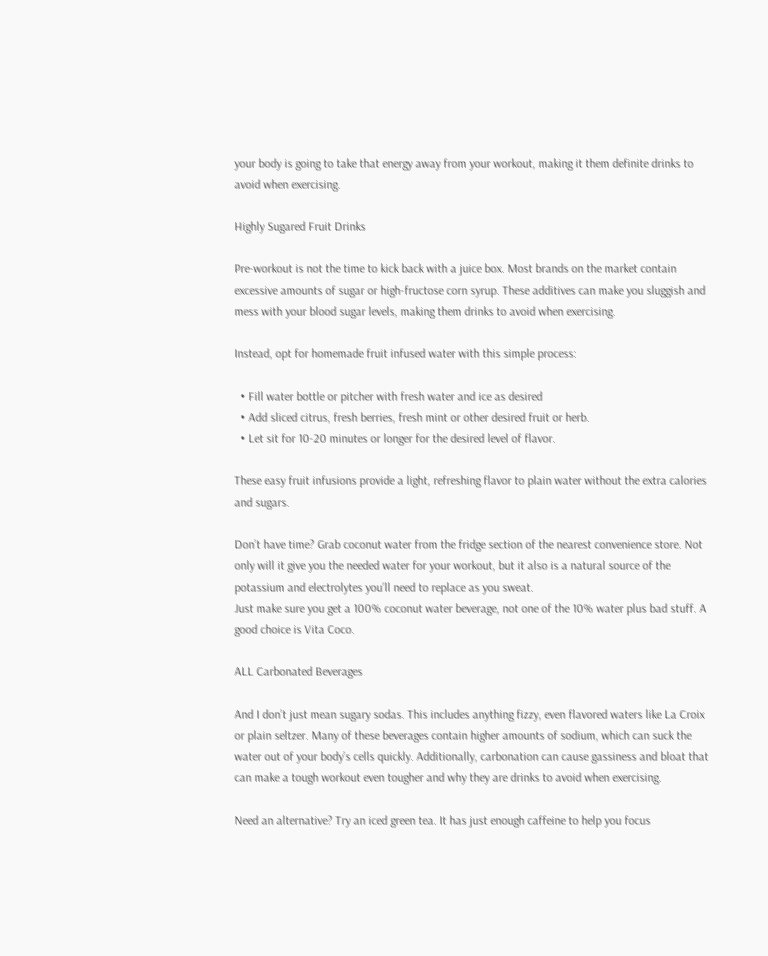your body is going to take that energy away from your workout, making it them definite drinks to avoid when exercising.

Highly Sugared Fruit Drinks

Pre-workout is not the time to kick back with a juice box. Most brands on the market contain excessive amounts of sugar or high-fructose corn syrup. These additives can make you sluggish and mess with your blood sugar levels, making them drinks to avoid when exercising.

Instead, opt for homemade fruit infused water with this simple process:

  • Fill water bottle or pitcher with fresh water and ice as desired
  • Add sliced citrus, fresh berries, fresh mint or other desired fruit or herb.
  • Let sit for 10-20 minutes or longer for the desired level of flavor.

These easy fruit infusions provide a light, refreshing flavor to plain water without the extra calories and sugars.

Don’t have time? Grab coconut water from the fridge section of the nearest convenience store. Not only will it give you the needed water for your workout, but it also is a natural source of the potassium and electrolytes you’ll need to replace as you sweat.
Just make sure you get a 100% coconut water beverage, not one of the 10% water plus bad stuff. A good choice is Vita Coco.

ALL Carbonated Beverages

And I don’t just mean sugary sodas. This includes anything fizzy, even flavored waters like La Croix or plain seltzer. Many of these beverages contain higher amounts of sodium, which can suck the water out of your body’s cells quickly. Additionally, carbonation can cause gassiness and bloat that can make a tough workout even tougher and why they are drinks to avoid when exercising.

Need an alternative? Try an iced green tea. It has just enough caffeine to help you focus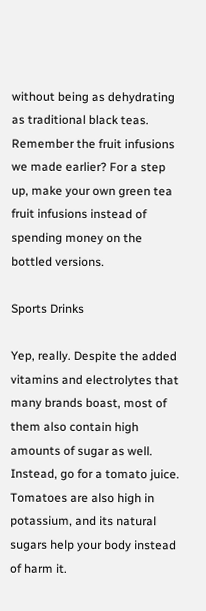without being as dehydrating as traditional black teas. Remember the fruit infusions we made earlier? For a step up, make your own green tea fruit infusions instead of spending money on the bottled versions.

Sports Drinks

Yep, really. Despite the added vitamins and electrolytes that many brands boast, most of them also contain high amounts of sugar as well. Instead, go for a tomato juice. Tomatoes are also high in potassium, and its natural sugars help your body instead of harm it.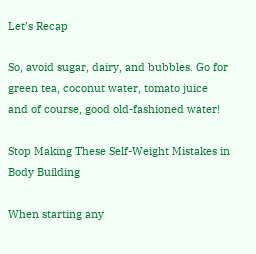Let’s Recap

So, avoid sugar, dairy, and bubbles. Go for green tea, coconut water, tomato juice and of course, good old-fashioned water!

Stop Making These Self-Weight Mistakes in Body Building

When starting any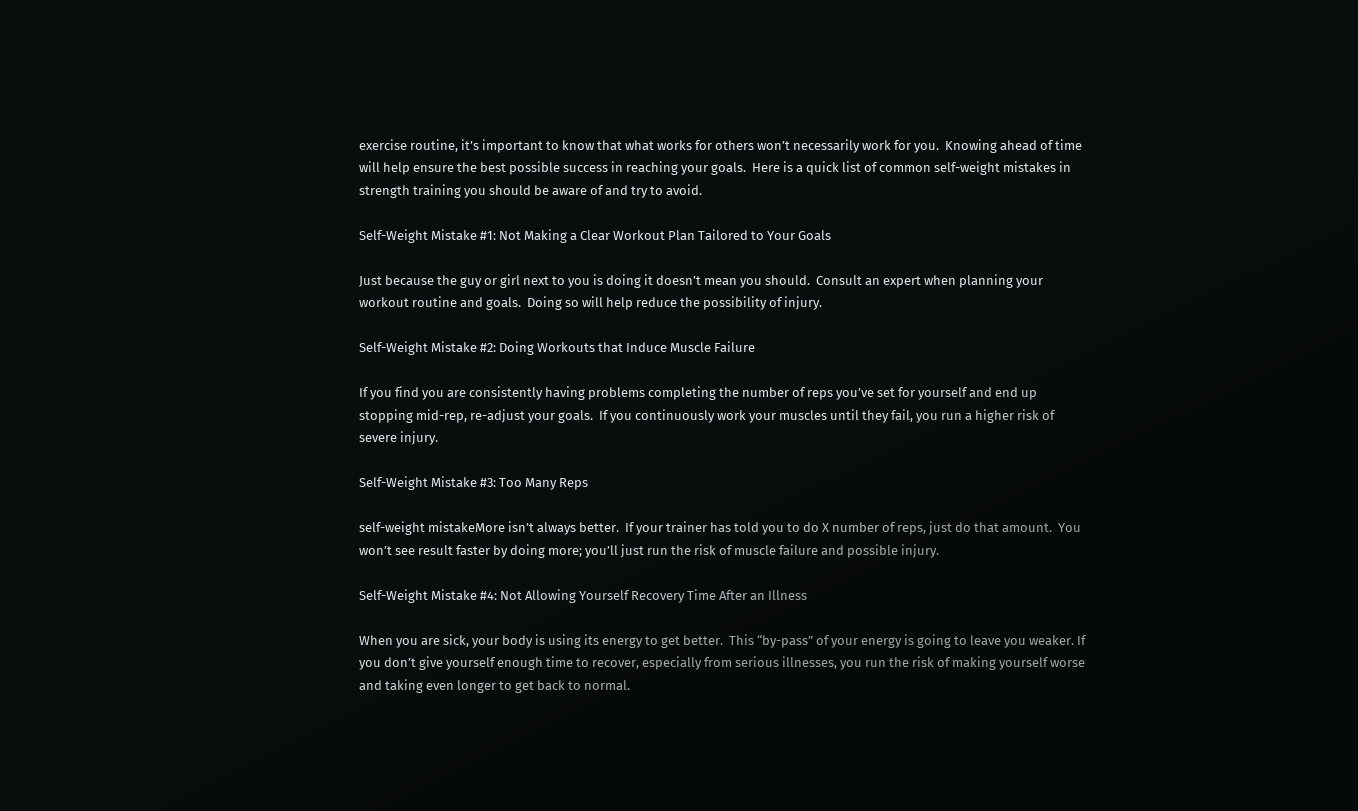exercise routine, it’s important to know that what works for others won’t necessarily work for you.  Knowing ahead of time will help ensure the best possible success in reaching your goals.  Here is a quick list of common self-weight mistakes in strength training you should be aware of and try to avoid.

Self-Weight Mistake #1: Not Making a Clear Workout Plan Tailored to Your Goals

Just because the guy or girl next to you is doing it doesn’t mean you should.  Consult an expert when planning your workout routine and goals.  Doing so will help reduce the possibility of injury.

Self-Weight Mistake #2: Doing Workouts that Induce Muscle Failure

If you find you are consistently having problems completing the number of reps you’ve set for yourself and end up stopping mid-rep, re-adjust your goals.  If you continuously work your muscles until they fail, you run a higher risk of severe injury.

Self-Weight Mistake #3: Too Many Reps

self-weight mistakeMore isn’t always better.  If your trainer has told you to do X number of reps, just do that amount.  You won’t see result faster by doing more; you’ll just run the risk of muscle failure and possible injury.

Self-Weight Mistake #4: Not Allowing Yourself Recovery Time After an Illness

When you are sick, your body is using its energy to get better.  This “by-pass” of your energy is going to leave you weaker. If you don’t give yourself enough time to recover, especially from serious illnesses, you run the risk of making yourself worse and taking even longer to get back to normal.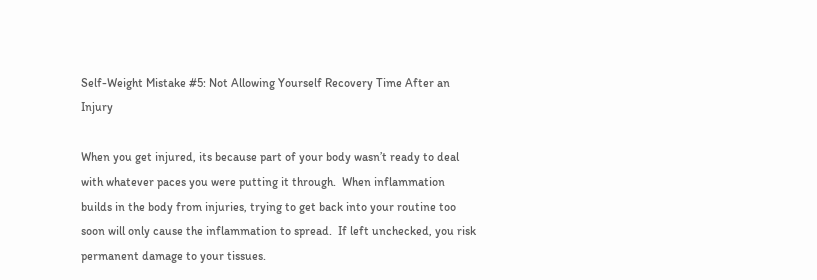Self-Weight Mistake #5: Not Allowing Yourself Recovery Time After an Injury

When you get injured, its because part of your body wasn’t ready to deal with whatever paces you were putting it through.  When inflammation builds in the body from injuries, trying to get back into your routine too soon will only cause the inflammation to spread.  If left unchecked, you risk permanent damage to your tissues.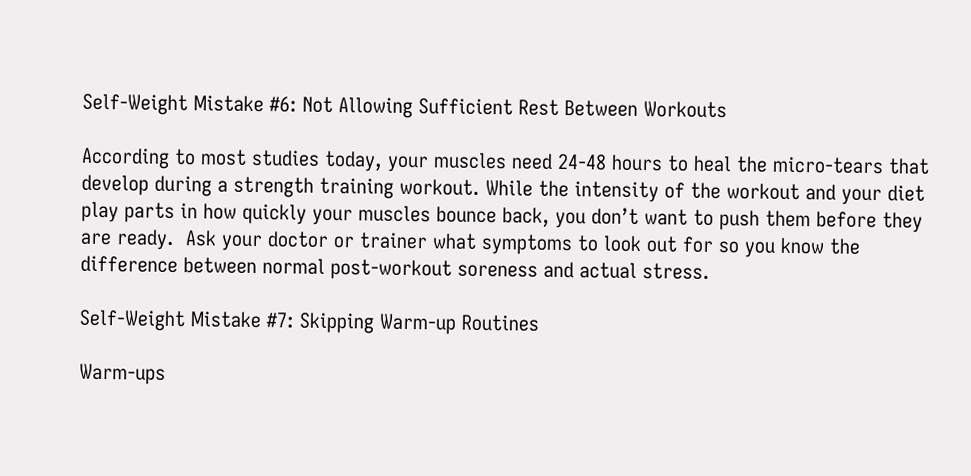Self-Weight Mistake #6: Not Allowing Sufficient Rest Between Workouts

According to most studies today, your muscles need 24-48 hours to heal the micro-tears that develop during a strength training workout. While the intensity of the workout and your diet play parts in how quickly your muscles bounce back, you don’t want to push them before they are ready.  Ask your doctor or trainer what symptoms to look out for so you know the difference between normal post-workout soreness and actual stress.

Self-Weight Mistake #7: Skipping Warm-up Routines

Warm-ups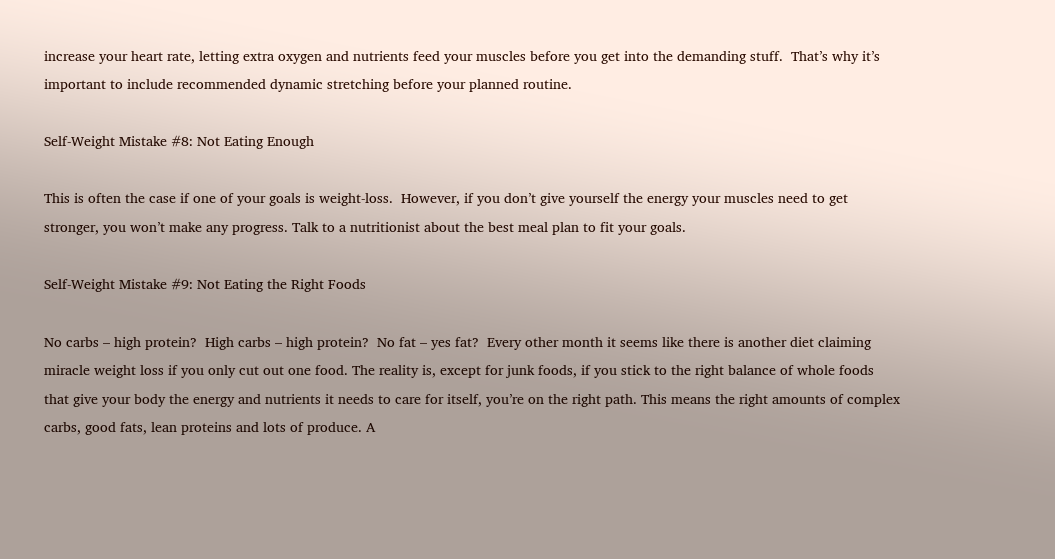increase your heart rate, letting extra oxygen and nutrients feed your muscles before you get into the demanding stuff.  That’s why it’s important to include recommended dynamic stretching before your planned routine.

Self-Weight Mistake #8: Not Eating Enough

This is often the case if one of your goals is weight-loss.  However, if you don’t give yourself the energy your muscles need to get stronger, you won’t make any progress. Talk to a nutritionist about the best meal plan to fit your goals.

Self-Weight Mistake #9: Not Eating the Right Foods

No carbs – high protein?  High carbs – high protein?  No fat – yes fat?  Every other month it seems like there is another diet claiming miracle weight loss if you only cut out one food. The reality is, except for junk foods, if you stick to the right balance of whole foods that give your body the energy and nutrients it needs to care for itself, you’re on the right path. This means the right amounts of complex carbs, good fats, lean proteins and lots of produce. A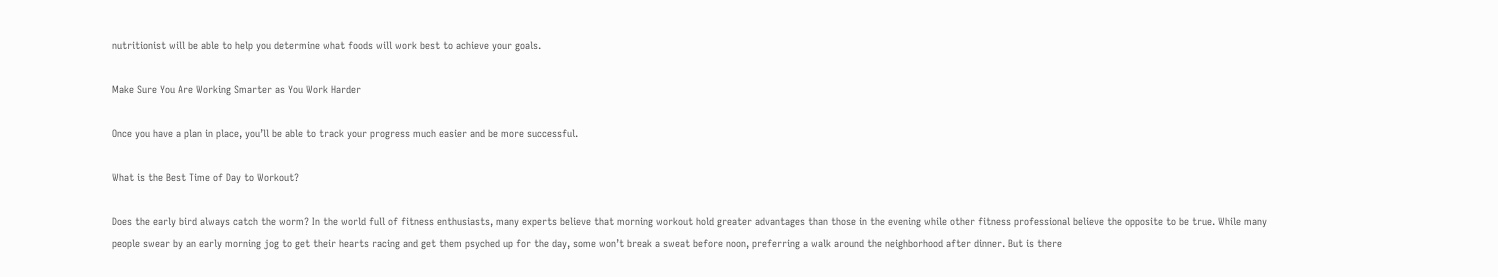nutritionist will be able to help you determine what foods will work best to achieve your goals.

Make Sure You Are Working Smarter as You Work Harder

Once you have a plan in place, you’ll be able to track your progress much easier and be more successful.

What is the Best Time of Day to Workout?

Does the early bird always catch the worm? In the world full of fitness enthusiasts, many experts believe that morning workout hold greater advantages than those in the evening while other fitness professional believe the opposite to be true. While many people swear by an early morning jog to get their hearts racing and get them psyched up for the day, some won’t break a sweat before noon, preferring a walk around the neighborhood after dinner. But is there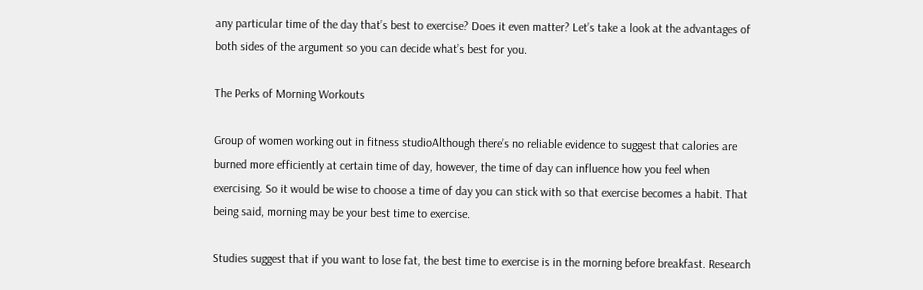any particular time of the day that’s best to exercise? Does it even matter? Let’s take a look at the advantages of both sides of the argument so you can decide what’s best for you.

The Perks of Morning Workouts

Group of women working out in fitness studioAlthough there’s no reliable evidence to suggest that calories are burned more efficiently at certain time of day, however, the time of day can influence how you feel when exercising. So it would be wise to choose a time of day you can stick with so that exercise becomes a habit. That being said, morning may be your best time to exercise.

Studies suggest that if you want to lose fat, the best time to exercise is in the morning before breakfast. Research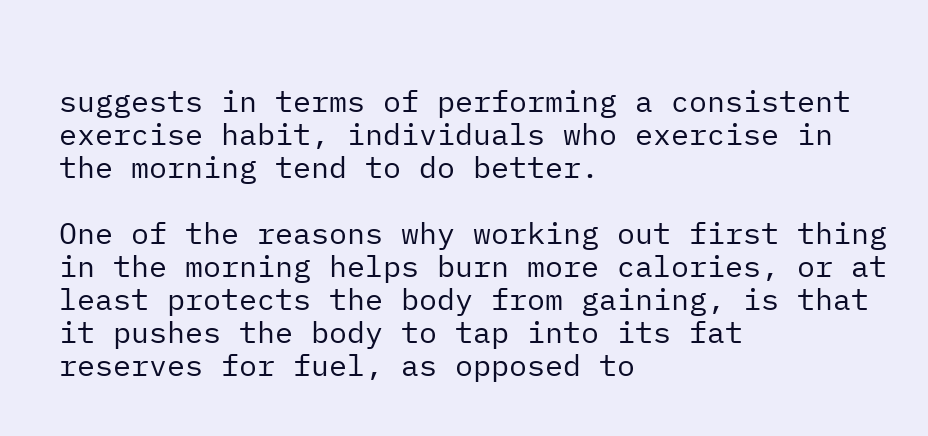suggests in terms of performing a consistent exercise habit, individuals who exercise in the morning tend to do better.

One of the reasons why working out first thing in the morning helps burn more calories, or at least protects the body from gaining, is that it pushes the body to tap into its fat reserves for fuel, as opposed to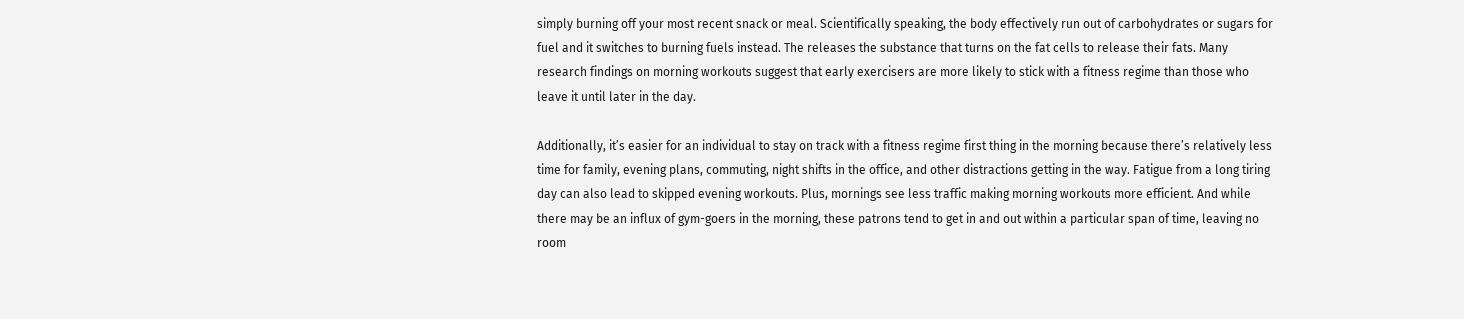simply burning off your most recent snack or meal. Scientifically speaking, the body effectively run out of carbohydrates or sugars for fuel and it switches to burning fuels instead. The releases the substance that turns on the fat cells to release their fats. Many research findings on morning workouts suggest that early exercisers are more likely to stick with a fitness regime than those who leave it until later in the day.

Additionally, it’s easier for an individual to stay on track with a fitness regime first thing in the morning because there’s relatively less time for family, evening plans, commuting, night shifts in the office, and other distractions getting in the way. Fatigue from a long tiring day can also lead to skipped evening workouts. Plus, mornings see less traffic making morning workouts more efficient. And while there may be an influx of gym-goers in the morning, these patrons tend to get in and out within a particular span of time, leaving no room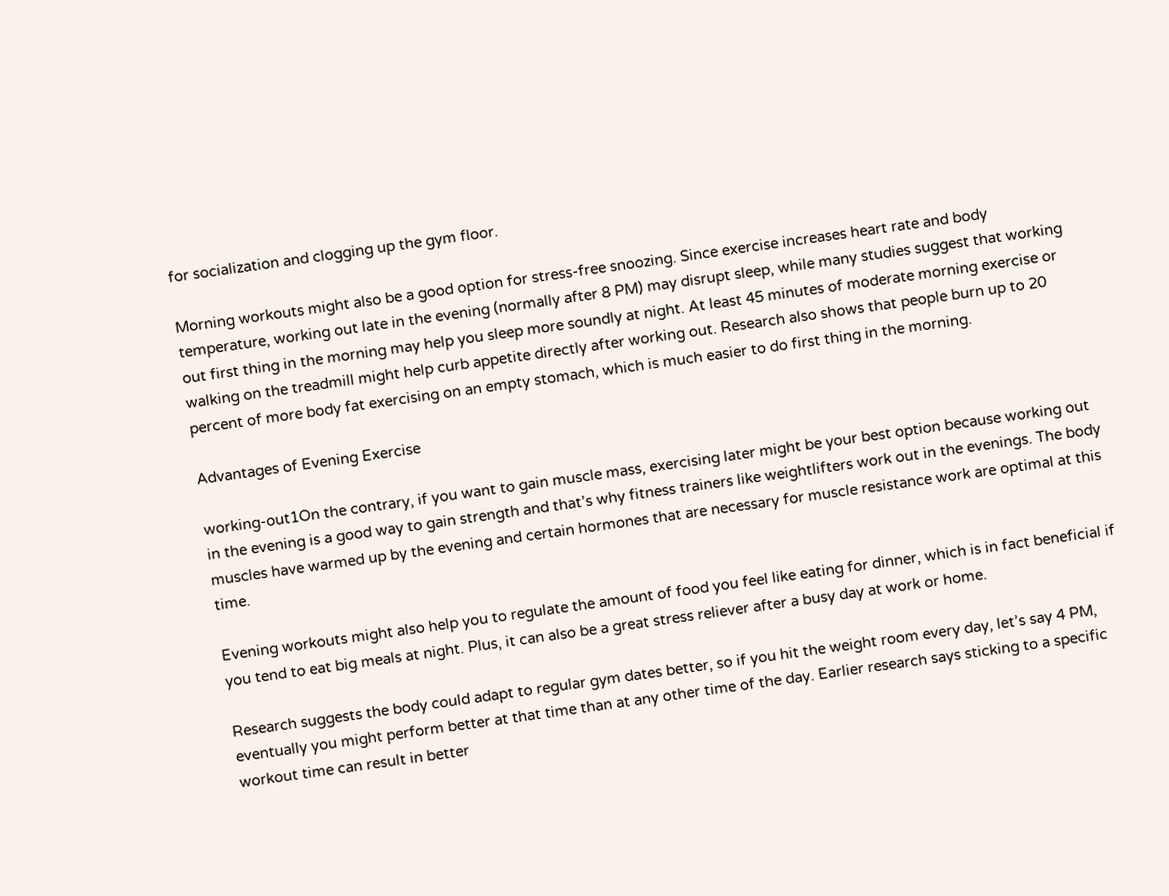for socialization and clogging up the gym floor.

Morning workouts might also be a good option for stress-free snoozing. Since exercise increases heart rate and body temperature, working out late in the evening (normally after 8 PM) may disrupt sleep, while many studies suggest that working out first thing in the morning may help you sleep more soundly at night. At least 45 minutes of moderate morning exercise or walking on the treadmill might help curb appetite directly after working out. Research also shows that people burn up to 20 percent of more body fat exercising on an empty stomach, which is much easier to do first thing in the morning.

Advantages of Evening Exercise

working-out1On the contrary, if you want to gain muscle mass, exercising later might be your best option because working out in the evening is a good way to gain strength and that’s why fitness trainers like weightlifters work out in the evenings. The body muscles have warmed up by the evening and certain hormones that are necessary for muscle resistance work are optimal at this time.

Evening workouts might also help you to regulate the amount of food you feel like eating for dinner, which is in fact beneficial if you tend to eat big meals at night. Plus, it can also be a great stress reliever after a busy day at work or home.

Research suggests the body could adapt to regular gym dates better, so if you hit the weight room every day, let’s say 4 PM, eventually you might perform better at that time than at any other time of the day. Earlier research says sticking to a specific workout time can result in better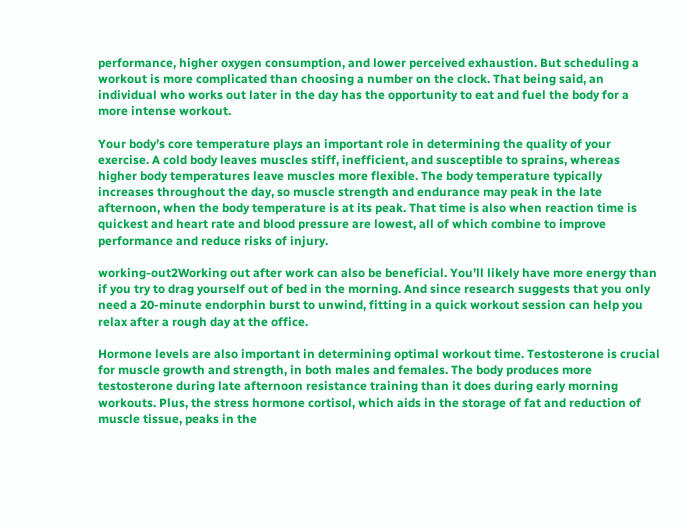performance, higher oxygen consumption, and lower perceived exhaustion. But scheduling a workout is more complicated than choosing a number on the clock. That being said, an individual who works out later in the day has the opportunity to eat and fuel the body for a more intense workout.

Your body’s core temperature plays an important role in determining the quality of your exercise. A cold body leaves muscles stiff, inefficient, and susceptible to sprains, whereas higher body temperatures leave muscles more flexible. The body temperature typically increases throughout the day, so muscle strength and endurance may peak in the late afternoon, when the body temperature is at its peak. That time is also when reaction time is quickest and heart rate and blood pressure are lowest, all of which combine to improve performance and reduce risks of injury.

working-out2Working out after work can also be beneficial. You’ll likely have more energy than if you try to drag yourself out of bed in the morning. And since research suggests that you only need a 20-minute endorphin burst to unwind, fitting in a quick workout session can help you relax after a rough day at the office.

Hormone levels are also important in determining optimal workout time. Testosterone is crucial for muscle growth and strength, in both males and females. The body produces more testosterone during late afternoon resistance training than it does during early morning workouts. Plus, the stress hormone cortisol, which aids in the storage of fat and reduction of muscle tissue, peaks in the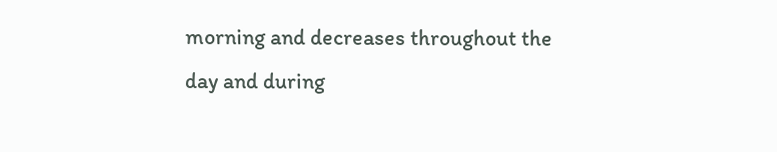morning and decreases throughout the day and during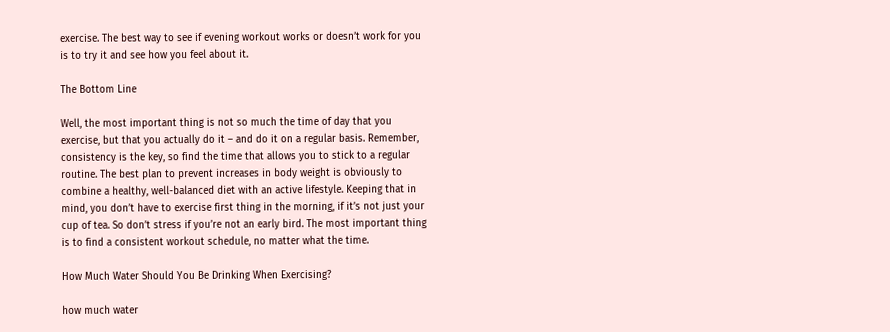exercise. The best way to see if evening workout works or doesn’t work for you is to try it and see how you feel about it.

The Bottom Line

Well, the most important thing is not so much the time of day that you exercise, but that you actually do it – and do it on a regular basis. Remember, consistency is the key, so find the time that allows you to stick to a regular routine. The best plan to prevent increases in body weight is obviously to combine a healthy, well-balanced diet with an active lifestyle. Keeping that in mind, you don’t have to exercise first thing in the morning, if it’s not just your cup of tea. So don’t stress if you’re not an early bird. The most important thing is to find a consistent workout schedule, no matter what the time.

How Much Water Should You Be Drinking When Exercising?

how much water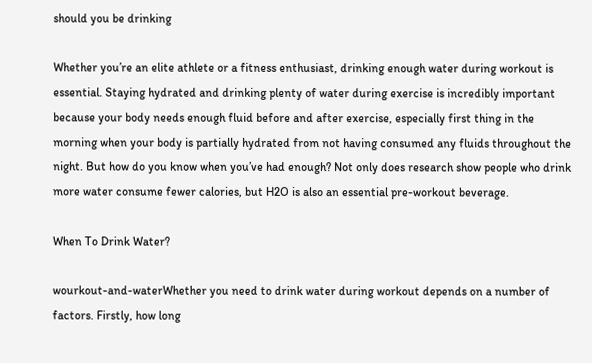should you be drinking

Whether you’re an elite athlete or a fitness enthusiast, drinking enough water during workout is essential. Staying hydrated and drinking plenty of water during exercise is incredibly important because your body needs enough fluid before and after exercise, especially first thing in the morning when your body is partially hydrated from not having consumed any fluids throughout the night. But how do you know when you’ve had enough? Not only does research show people who drink more water consume fewer calories, but H2O is also an essential pre-workout beverage.

When To Drink Water?

wourkout-and-waterWhether you need to drink water during workout depends on a number of factors. Firstly, how long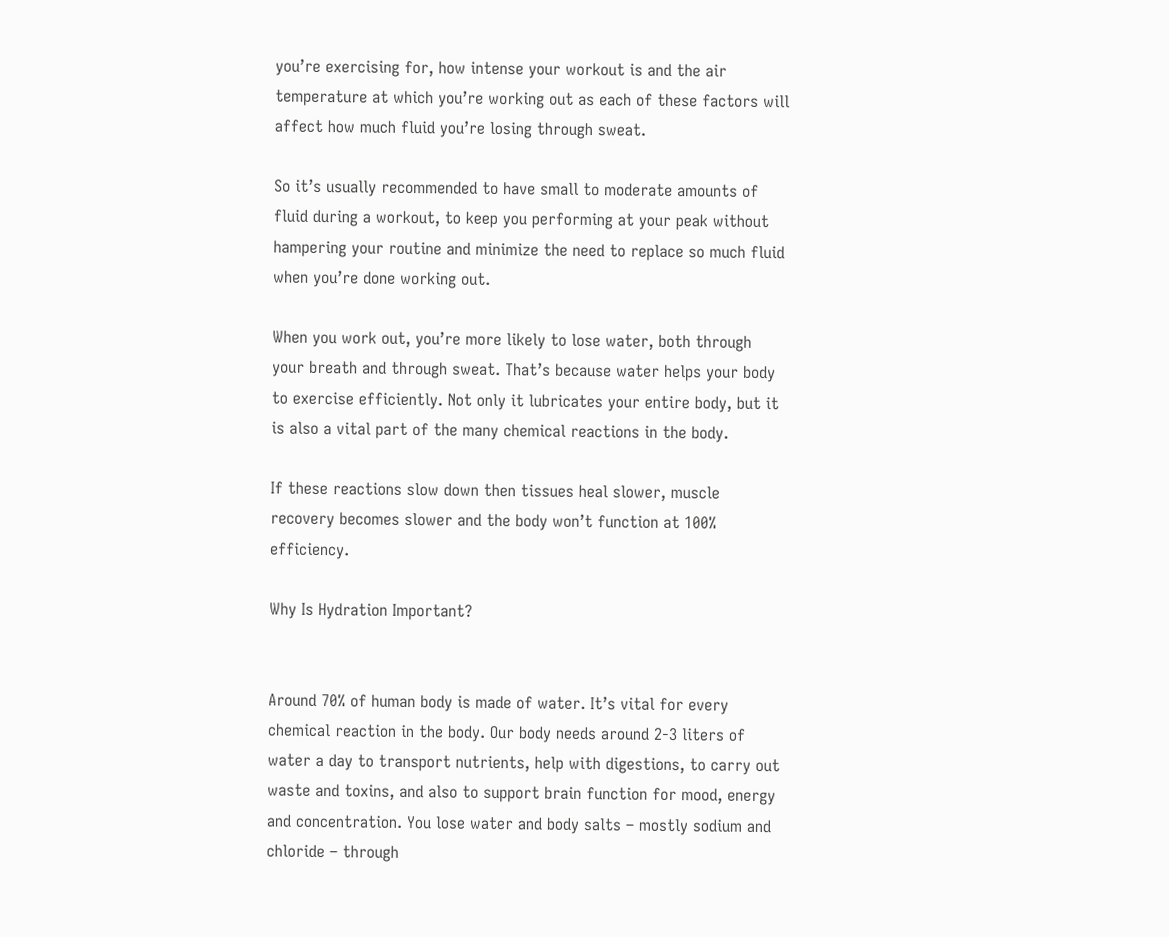you’re exercising for, how intense your workout is and the air temperature at which you’re working out as each of these factors will affect how much fluid you’re losing through sweat.

So it’s usually recommended to have small to moderate amounts of fluid during a workout, to keep you performing at your peak without hampering your routine and minimize the need to replace so much fluid when you’re done working out.

When you work out, you’re more likely to lose water, both through your breath and through sweat. That’s because water helps your body to exercise efficiently. Not only it lubricates your entire body, but it is also a vital part of the many chemical reactions in the body.

If these reactions slow down then tissues heal slower, muscle recovery becomes slower and the body won’t function at 100% efficiency.

Why Is Hydration Important?


Around 70% of human body is made of water. It’s vital for every chemical reaction in the body. Our body needs around 2-3 liters of water a day to transport nutrients, help with digestions, to carry out waste and toxins, and also to support brain function for mood, energy and concentration. You lose water and body salts – mostly sodium and chloride – through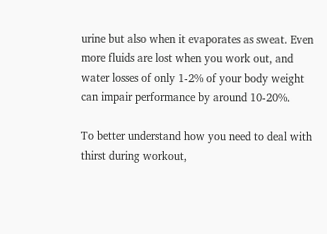urine but also when it evaporates as sweat. Even more fluids are lost when you work out, and water losses of only 1-2% of your body weight can impair performance by around 10-20%.

To better understand how you need to deal with thirst during workout,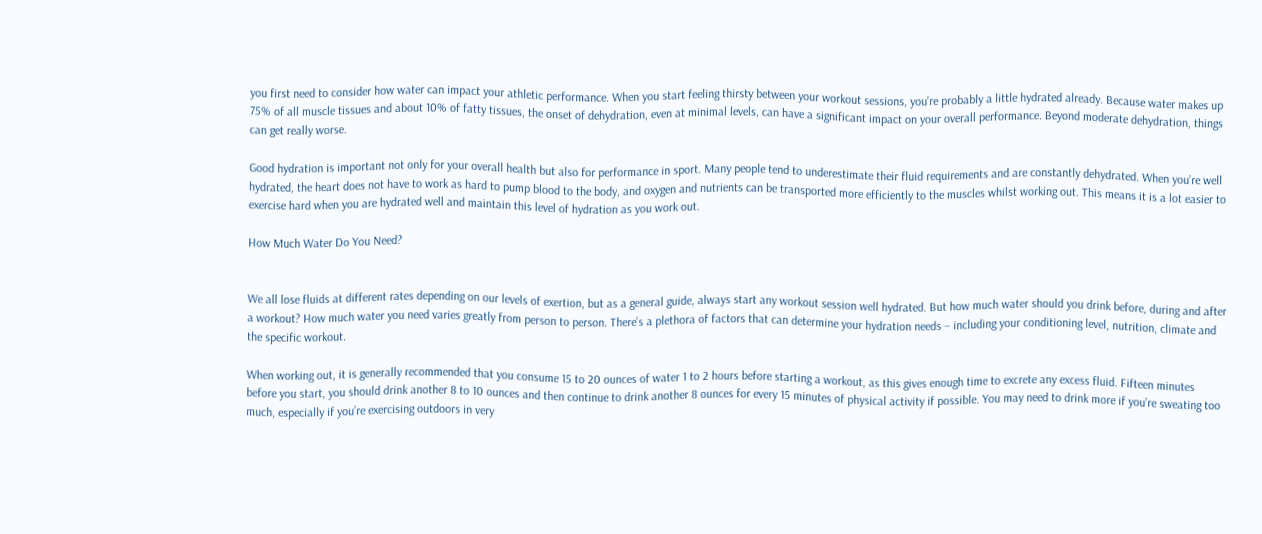you first need to consider how water can impact your athletic performance. When you start feeling thirsty between your workout sessions, you’re probably a little hydrated already. Because water makes up 75% of all muscle tissues and about 10% of fatty tissues, the onset of dehydration, even at minimal levels, can have a significant impact on your overall performance. Beyond moderate dehydration, things can get really worse.

Good hydration is important not only for your overall health but also for performance in sport. Many people tend to underestimate their fluid requirements and are constantly dehydrated. When you’re well hydrated, the heart does not have to work as hard to pump blood to the body, and oxygen and nutrients can be transported more efficiently to the muscles whilst working out. This means it is a lot easier to exercise hard when you are hydrated well and maintain this level of hydration as you work out.

How Much Water Do You Need?


We all lose fluids at different rates depending on our levels of exertion, but as a general guide, always start any workout session well hydrated. But how much water should you drink before, during and after a workout? How much water you need varies greatly from person to person. There’s a plethora of factors that can determine your hydration needs – including your conditioning level, nutrition, climate and the specific workout.

When working out, it is generally recommended that you consume 15 to 20 ounces of water 1 to 2 hours before starting a workout, as this gives enough time to excrete any excess fluid. Fifteen minutes before you start, you should drink another 8 to 10 ounces and then continue to drink another 8 ounces for every 15 minutes of physical activity if possible. You may need to drink more if you’re sweating too much, especially if you’re exercising outdoors in very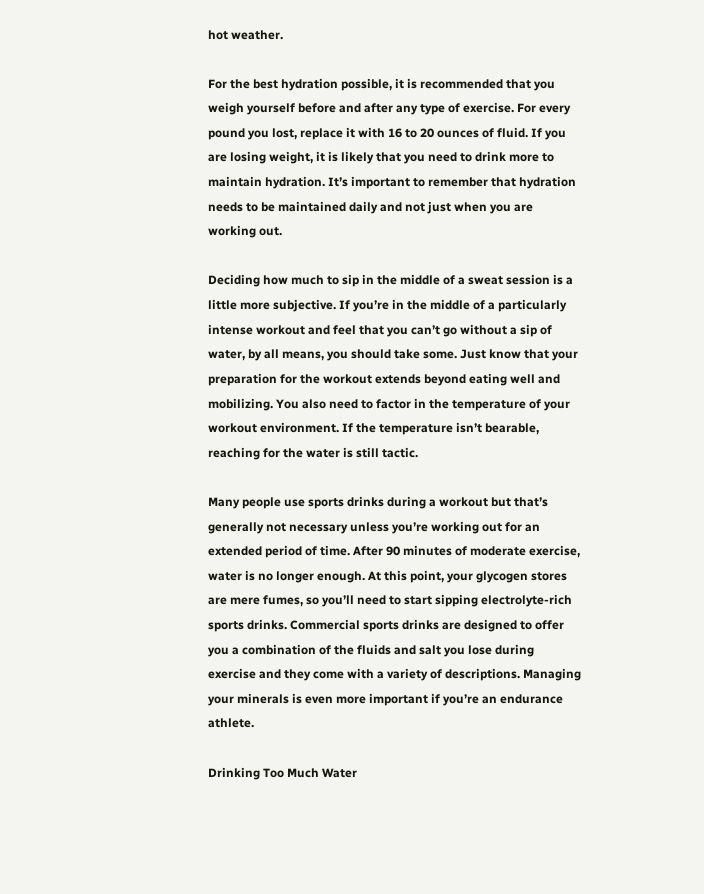hot weather.

For the best hydration possible, it is recommended that you weigh yourself before and after any type of exercise. For every pound you lost, replace it with 16 to 20 ounces of fluid. If you are losing weight, it is likely that you need to drink more to maintain hydration. It’s important to remember that hydration needs to be maintained daily and not just when you are working out.

Deciding how much to sip in the middle of a sweat session is a little more subjective. If you’re in the middle of a particularly intense workout and feel that you can’t go without a sip of water, by all means, you should take some. Just know that your preparation for the workout extends beyond eating well and mobilizing. You also need to factor in the temperature of your workout environment. If the temperature isn’t bearable, reaching for the water is still tactic.

Many people use sports drinks during a workout but that’s generally not necessary unless you’re working out for an extended period of time. After 90 minutes of moderate exercise, water is no longer enough. At this point, your glycogen stores are mere fumes, so you’ll need to start sipping electrolyte-rich sports drinks. Commercial sports drinks are designed to offer you a combination of the fluids and salt you lose during exercise and they come with a variety of descriptions. Managing your minerals is even more important if you’re an endurance athlete.

Drinking Too Much Water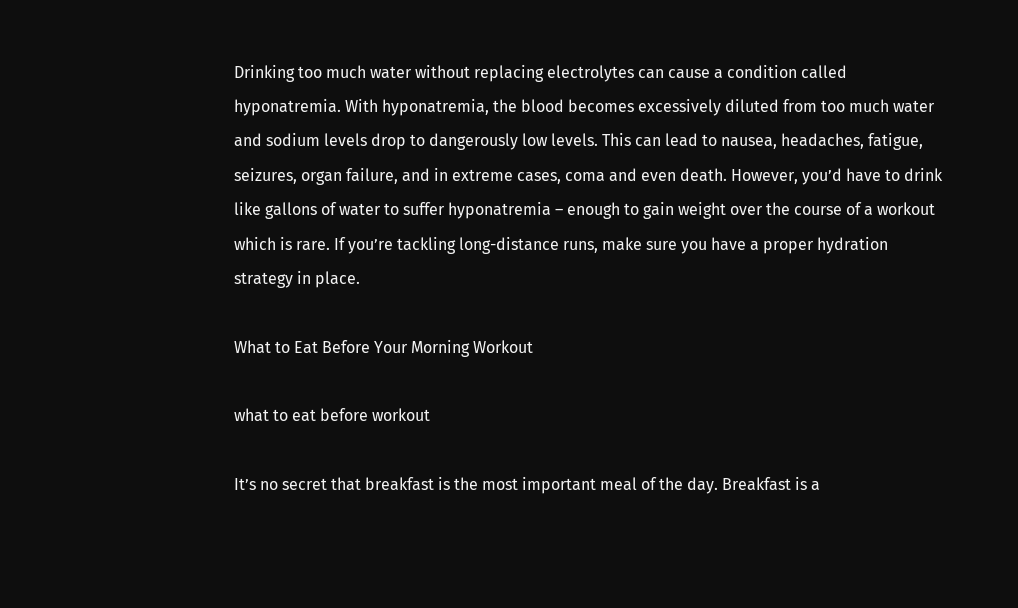Drinking too much water without replacing electrolytes can cause a condition called hyponatremia. With hyponatremia, the blood becomes excessively diluted from too much water and sodium levels drop to dangerously low levels. This can lead to nausea, headaches, fatigue, seizures, organ failure, and in extreme cases, coma and even death. However, you’d have to drink like gallons of water to suffer hyponatremia – enough to gain weight over the course of a workout which is rare. If you’re tackling long-distance runs, make sure you have a proper hydration strategy in place.

What to Eat Before Your Morning Workout

what to eat before workout

It’s no secret that breakfast is the most important meal of the day. Breakfast is a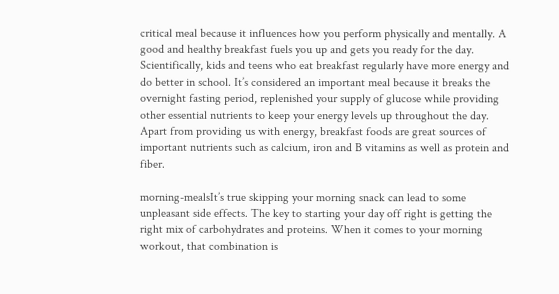critical meal because it influences how you perform physically and mentally. A good and healthy breakfast fuels you up and gets you ready for the day. Scientifically, kids and teens who eat breakfast regularly have more energy and do better in school. It’s considered an important meal because it breaks the overnight fasting period, replenished your supply of glucose while providing other essential nutrients to keep your energy levels up throughout the day. Apart from providing us with energy, breakfast foods are great sources of important nutrients such as calcium, iron and B vitamins as well as protein and fiber.

morning-mealsIt’s true skipping your morning snack can lead to some unpleasant side effects. The key to starting your day off right is getting the right mix of carbohydrates and proteins. When it comes to your morning workout, that combination is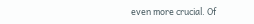even more crucial. Of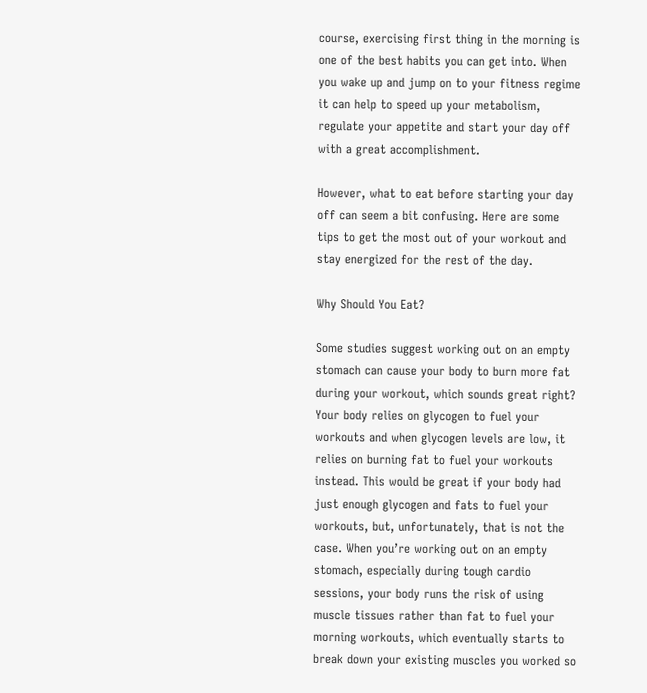course, exercising first thing in the morning is one of the best habits you can get into. When you wake up and jump on to your fitness regime it can help to speed up your metabolism, regulate your appetite and start your day off with a great accomplishment.

However, what to eat before starting your day off can seem a bit confusing. Here are some tips to get the most out of your workout and stay energized for the rest of the day.

Why Should You Eat?

Some studies suggest working out on an empty stomach can cause your body to burn more fat during your workout, which sounds great right? Your body relies on glycogen to fuel your workouts and when glycogen levels are low, it relies on burning fat to fuel your workouts instead. This would be great if your body had just enough glycogen and fats to fuel your workouts, but, unfortunately, that is not the case. When you’re working out on an empty stomach, especially during tough cardio sessions, your body runs the risk of using muscle tissues rather than fat to fuel your morning workouts, which eventually starts to break down your existing muscles you worked so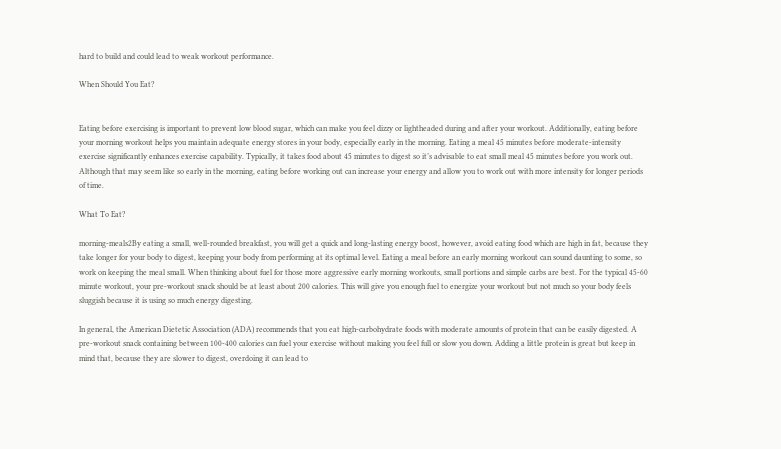hard to build and could lead to weak workout performance.

When Should You Eat?


Eating before exercising is important to prevent low blood sugar, which can make you feel dizzy or lightheaded during and after your workout. Additionally, eating before your morning workout helps you maintain adequate energy stores in your body, especially early in the morning. Eating a meal 45 minutes before moderate-intensity exercise significantly enhances exercise capability. Typically, it takes food about 45 minutes to digest so it’s advisable to eat small meal 45 minutes before you work out. Although that may seem like so early in the morning, eating before working out can increase your energy and allow you to work out with more intensity for longer periods of time.

What To Eat?

morning-meals2By eating a small, well-rounded breakfast, you will get a quick and long-lasting energy boost, however, avoid eating food which are high in fat, because they take longer for your body to digest, keeping your body from performing at its optimal level. Eating a meal before an early morning workout can sound daunting to some, so work on keeping the meal small. When thinking about fuel for those more aggressive early morning workouts, small portions and simple carbs are best. For the typical 45-60 minute workout, your pre-workout snack should be at least about 200 calories. This will give you enough fuel to energize your workout but not much so your body feels sluggish because it is using so much energy digesting.

In general, the American Dietetic Association (ADA) recommends that you eat high-carbohydrate foods with moderate amounts of protein that can be easily digested. A pre-workout snack containing between 100-400 calories can fuel your exercise without making you feel full or slow you down. Adding a little protein is great but keep in mind that, because they are slower to digest, overdoing it can lead to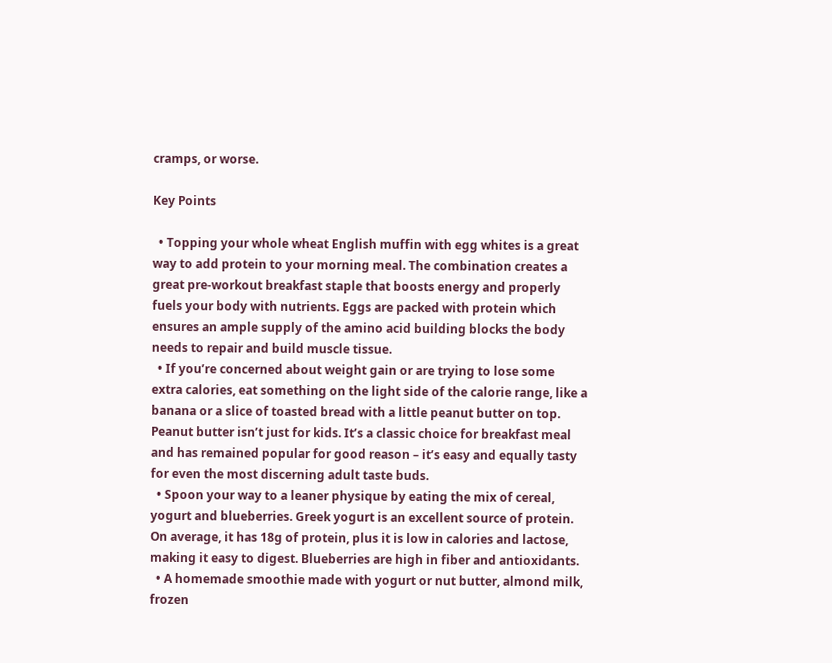cramps, or worse.

Key Points

  • Topping your whole wheat English muffin with egg whites is a great way to add protein to your morning meal. The combination creates a great pre-workout breakfast staple that boosts energy and properly fuels your body with nutrients. Eggs are packed with protein which ensures an ample supply of the amino acid building blocks the body needs to repair and build muscle tissue.
  • If you’re concerned about weight gain or are trying to lose some extra calories, eat something on the light side of the calorie range, like a banana or a slice of toasted bread with a little peanut butter on top. Peanut butter isn’t just for kids. It’s a classic choice for breakfast meal and has remained popular for good reason – it’s easy and equally tasty for even the most discerning adult taste buds.
  • Spoon your way to a leaner physique by eating the mix of cereal, yogurt and blueberries. Greek yogurt is an excellent source of protein. On average, it has 18g of protein, plus it is low in calories and lactose, making it easy to digest. Blueberries are high in fiber and antioxidants.
  • A homemade smoothie made with yogurt or nut butter, almond milk, frozen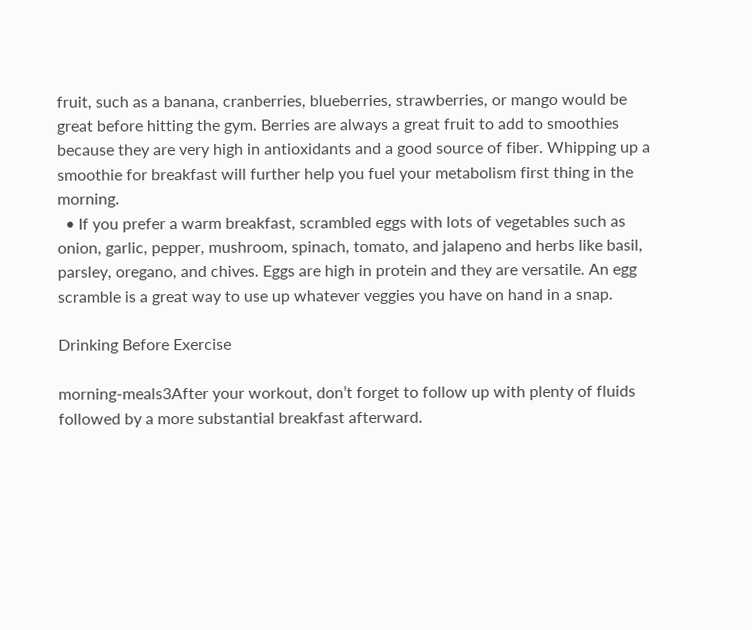fruit, such as a banana, cranberries, blueberries, strawberries, or mango would be great before hitting the gym. Berries are always a great fruit to add to smoothies because they are very high in antioxidants and a good source of fiber. Whipping up a smoothie for breakfast will further help you fuel your metabolism first thing in the morning.
  • If you prefer a warm breakfast, scrambled eggs with lots of vegetables such as onion, garlic, pepper, mushroom, spinach, tomato, and jalapeno and herbs like basil, parsley, oregano, and chives. Eggs are high in protein and they are versatile. An egg scramble is a great way to use up whatever veggies you have on hand in a snap.

Drinking Before Exercise

morning-meals3After your workout, don’t forget to follow up with plenty of fluids followed by a more substantial breakfast afterward.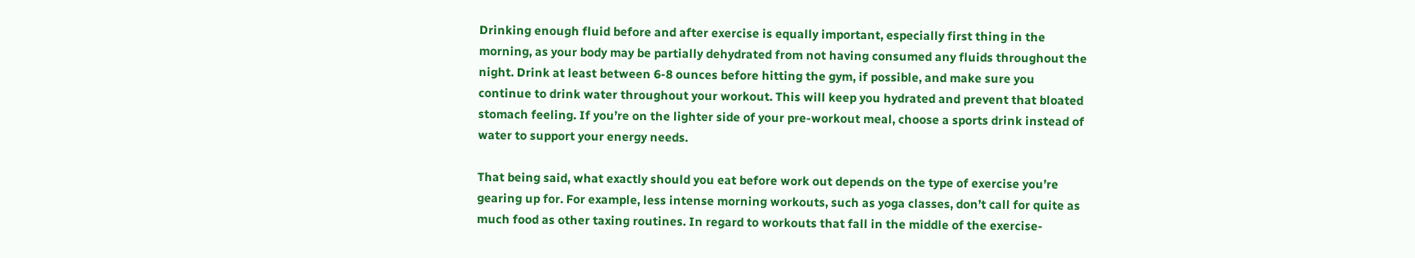Drinking enough fluid before and after exercise is equally important, especially first thing in the morning, as your body may be partially dehydrated from not having consumed any fluids throughout the night. Drink at least between 6-8 ounces before hitting the gym, if possible, and make sure you continue to drink water throughout your workout. This will keep you hydrated and prevent that bloated stomach feeling. If you’re on the lighter side of your pre-workout meal, choose a sports drink instead of water to support your energy needs.

That being said, what exactly should you eat before work out depends on the type of exercise you’re gearing up for. For example, less intense morning workouts, such as yoga classes, don’t call for quite as much food as other taxing routines. In regard to workouts that fall in the middle of the exercise-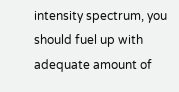intensity spectrum, you should fuel up with adequate amount of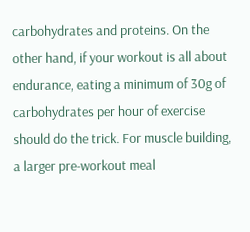carbohydrates and proteins. On the other hand, if your workout is all about endurance, eating a minimum of 30g of carbohydrates per hour of exercise should do the trick. For muscle building, a larger pre-workout meal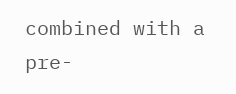combined with a pre-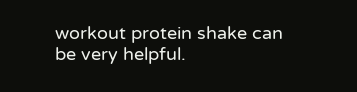workout protein shake can be very helpful.